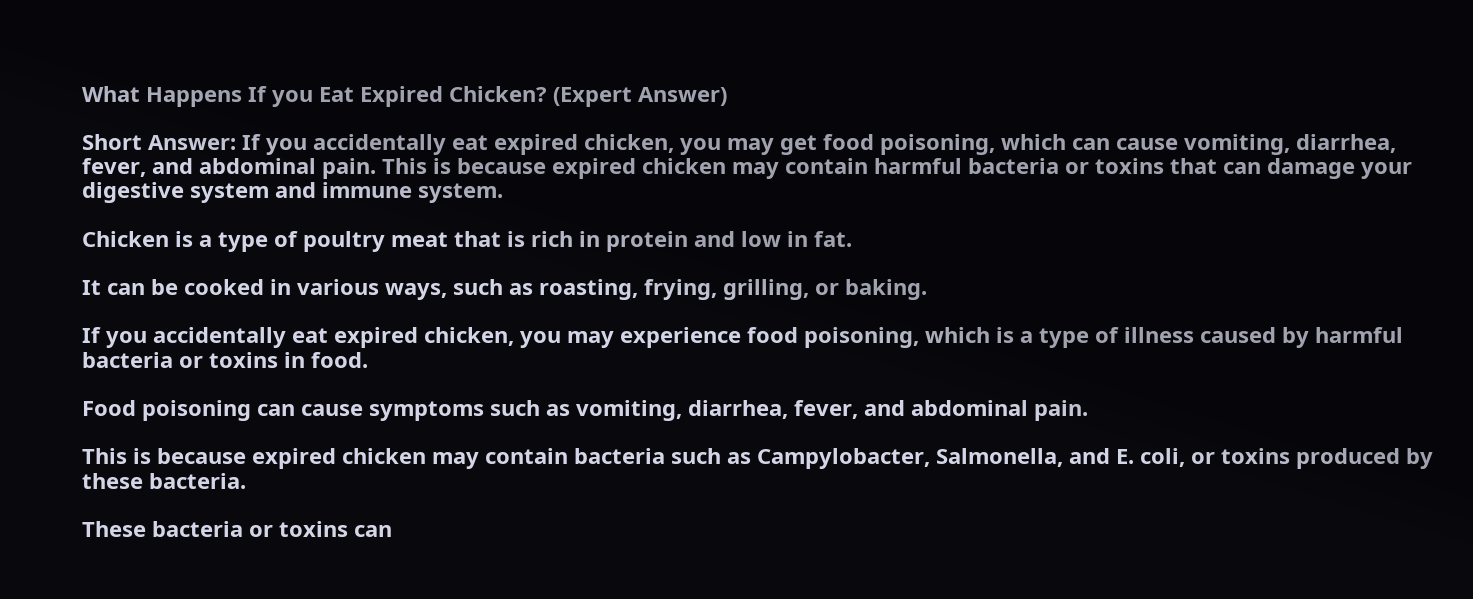What Happens If you Eat Expired Chicken? (Expert Answer)

Short Answer: If you accidentally eat expired chicken, you may get food poisoning, which can cause vomiting, diarrhea, fever, and abdominal pain. This is because expired chicken may contain harmful bacteria or toxins that can damage your digestive system and immune system.

Chicken is a type of poultry meat that is rich in protein and low in fat.

It can be cooked in various ways, such as roasting, frying, grilling, or baking.

If you accidentally eat expired chicken, you may experience food poisoning, which is a type of illness caused by harmful bacteria or toxins in food.

Food poisoning can cause symptoms such as vomiting, diarrhea, fever, and abdominal pain.

This is because expired chicken may contain bacteria such as Campylobacter, Salmonella, and E. coli, or toxins produced by these bacteria.

These bacteria or toxins can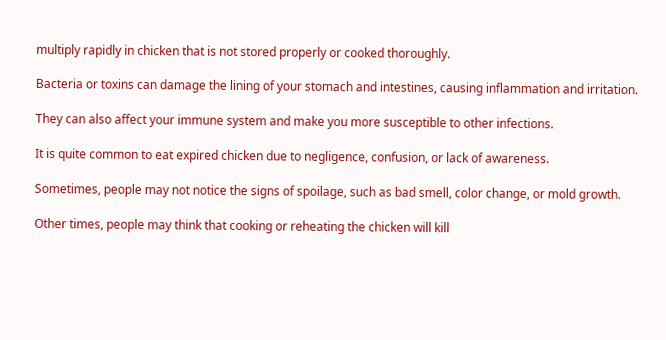multiply rapidly in chicken that is not stored properly or cooked thoroughly.

Bacteria or toxins can damage the lining of your stomach and intestines, causing inflammation and irritation.

They can also affect your immune system and make you more susceptible to other infections.

It is quite common to eat expired chicken due to negligence, confusion, or lack of awareness.

Sometimes, people may not notice the signs of spoilage, such as bad smell, color change, or mold growth.

Other times, people may think that cooking or reheating the chicken will kill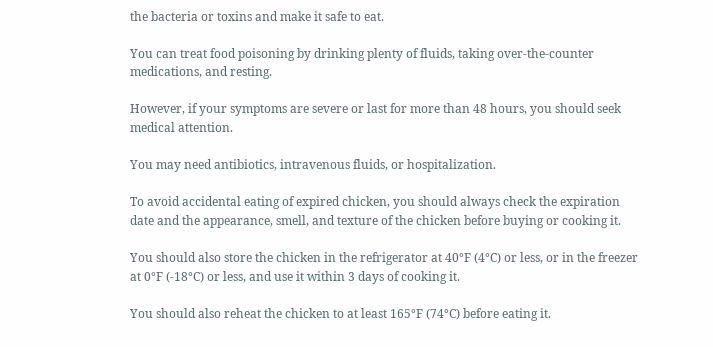the bacteria or toxins and make it safe to eat.

You can treat food poisoning by drinking plenty of fluids, taking over-the-counter medications, and resting.

However, if your symptoms are severe or last for more than 48 hours, you should seek medical attention.

You may need antibiotics, intravenous fluids, or hospitalization.

To avoid accidental eating of expired chicken, you should always check the expiration date and the appearance, smell, and texture of the chicken before buying or cooking it.

You should also store the chicken in the refrigerator at 40°F (4°C) or less, or in the freezer at 0°F (-18°C) or less, and use it within 3 days of cooking it.

You should also reheat the chicken to at least 165°F (74°C) before eating it.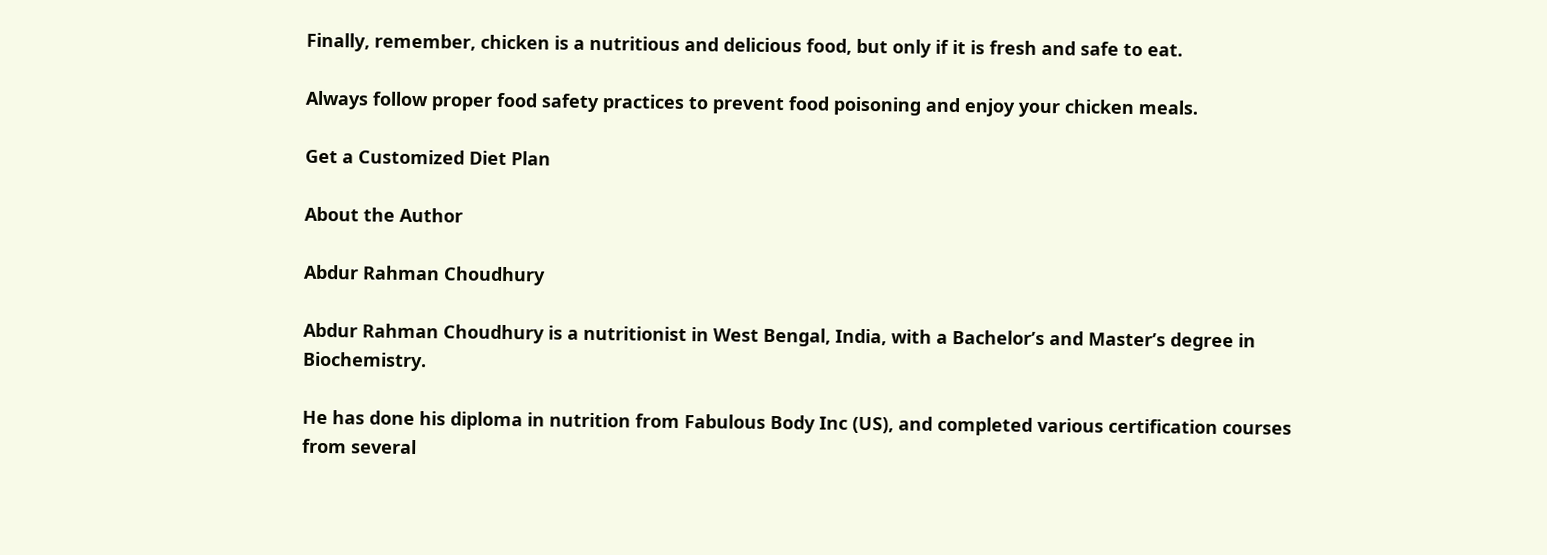Finally, remember, chicken is a nutritious and delicious food, but only if it is fresh and safe to eat.

Always follow proper food safety practices to prevent food poisoning and enjoy your chicken meals.

Get a Customized Diet Plan

About the Author

Abdur Rahman Choudhury

Abdur Rahman Choudhury is a nutritionist in West Bengal, India, with a Bachelor’s and Master’s degree in Biochemistry.

He has done his diploma in nutrition from Fabulous Body Inc (US), and completed various certification courses from several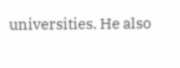universities. He also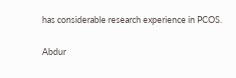has considerable research experience in PCOS.

Abdur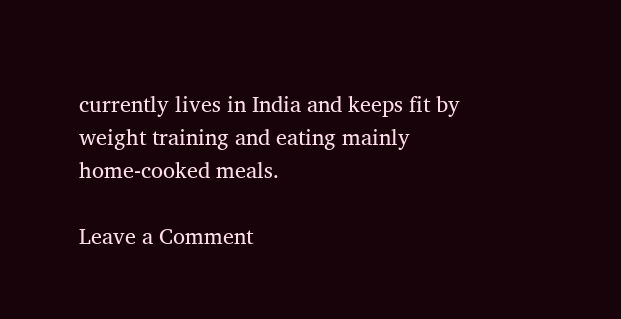currently lives in India and keeps fit by weight training and eating mainly home-cooked meals.

Leave a Comment